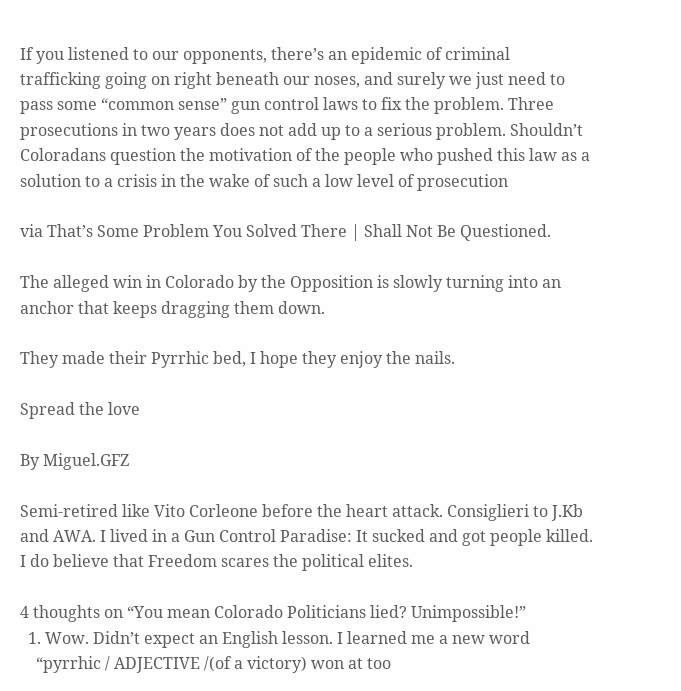If you listened to our opponents, there’s an epidemic of criminal trafficking going on right beneath our noses, and surely we just need to pass some “common sense” gun control laws to fix the problem. Three prosecutions in two years does not add up to a serious problem. Shouldn’t Coloradans question the motivation of the people who pushed this law as a solution to a crisis in the wake of such a low level of prosecution

via That’s Some Problem You Solved There | Shall Not Be Questioned.

The alleged win in Colorado by the Opposition is slowly turning into an anchor that keeps dragging them down.

They made their Pyrrhic bed, I hope they enjoy the nails.

Spread the love

By Miguel.GFZ

Semi-retired like Vito Corleone before the heart attack. Consiglieri to J.Kb and AWA. I lived in a Gun Control Paradise: It sucked and got people killed. I do believe that Freedom scares the political elites.

4 thoughts on “You mean Colorado Politicians lied? Unimpossible!”
  1. Wow. Didn’t expect an English lesson. I learned me a new word
    “pyrrhic / ADJECTIVE /(of a victory) won at too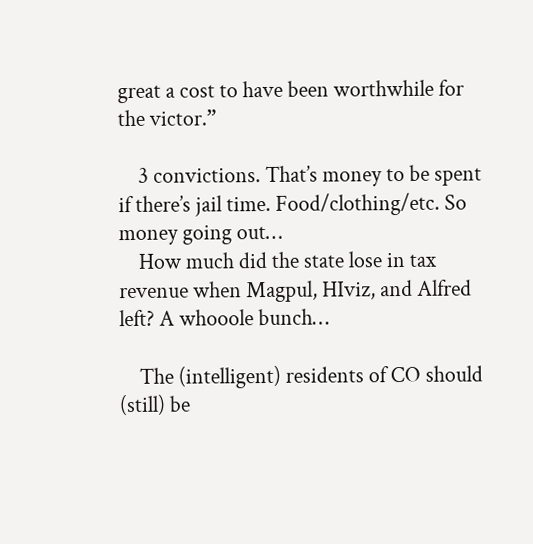great a cost to have been worthwhile for the victor.”

    3 convictions. That’s money to be spent if there’s jail time. Food/clothing/etc. So money going out…
    How much did the state lose in tax revenue when Magpul, HIviz, and Alfred left? A whooole bunch…

    The (intelligent) residents of CO should (still) be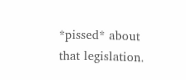*pissed* about that legislation.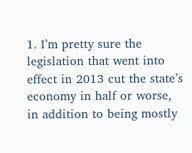1. I’m pretty sure the legislation that went into effect in 2013 cut the state’s economy in half or worse, in addition to being mostly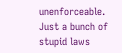unenforceable. Just a bunch of stupid laws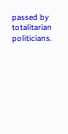passed by totalitarian politicians.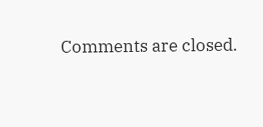Comments are closed.